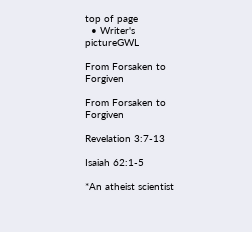top of page
  • Writer's pictureGWL

From Forsaken to Forgiven

From Forsaken to Forgiven

Revelation 3:7-13

Isaiah 62:1-5

*An atheist scientist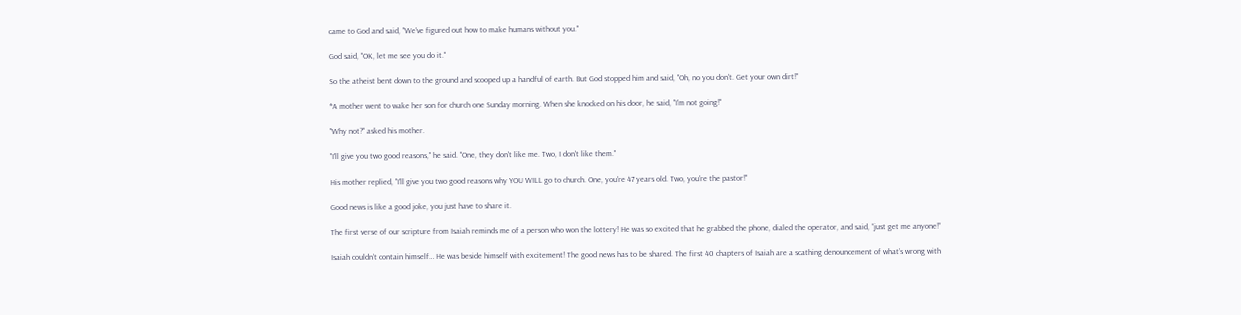came to God and said, "We've figured out how to make humans without you."

God said, "OK, let me see you do it."

So the atheist bent down to the ground and scooped up a handful of earth. But God stopped him and said, "Oh, no you don't. Get your own dirt!"

*A mother went to wake her son for church one Sunday morning. When she knocked on his door, he said, "I'm not going!"

"Why not?" asked his mother.

"I'll give you two good reasons," he said. "One, they don't like me. Two, I don't like them."

His mother replied, "I'll give you two good reasons why YOU WILL go to church. One, you're 47 years old. Two, you're the pastor!"

Good news is like a good joke, you just have to share it.

The first verse of our scripture from Isaiah reminds me of a person who won the lottery! He was so excited that he grabbed the phone, dialed the operator, and said, “just get me anyone!”

Isaiah couldn’t contain himself… He was beside himself with excitement! The good news has to be shared. The first 40 chapters of Isaiah are a scathing denouncement of what’s wrong with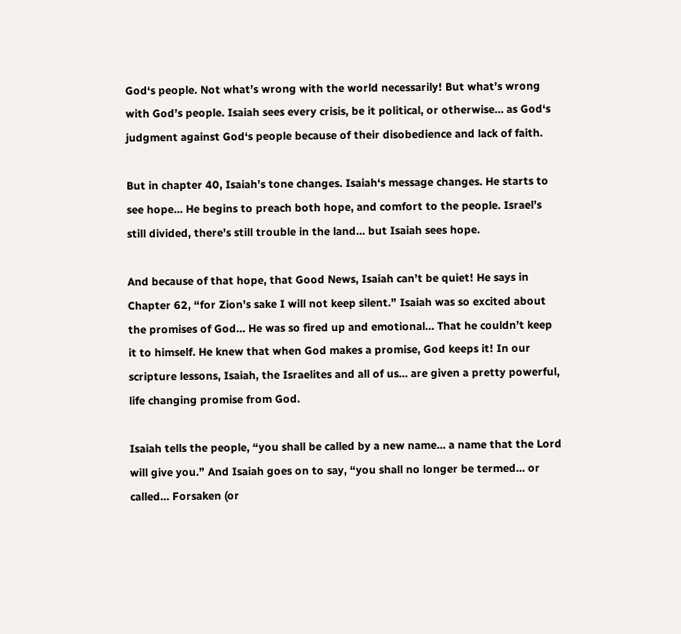God‘s people. Not what’s wrong with the world necessarily! But what’s wrong with God’s people. Isaiah sees every crisis, be it political, or otherwise… as God‘s judgment against God‘s people because of their disobedience and lack of faith.

But in chapter 40, Isaiah’s tone changes. Isaiah‘s message changes. He starts to see hope… He begins to preach both hope, and comfort to the people. Israel’s still divided, there’s still trouble in the land… but Isaiah sees hope.

And because of that hope, that Good News, Isaiah can’t be quiet! He says in Chapter 62, “for Zion’s sake I will not keep silent.” Isaiah was so excited about the promises of God… He was so fired up and emotional… That he couldn’t keep it to himself. He knew that when God makes a promise, God keeps it! In our scripture lessons, Isaiah, the Israelites and all of us… are given a pretty powerful, life changing promise from God.

Isaiah tells the people, “you shall be called by a new name... a name that the Lord will give you.” And Isaiah goes on to say, “you shall no longer be termed… or called… Forsaken (or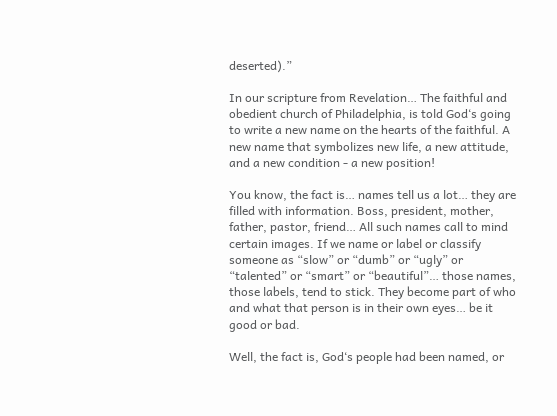deserted).”

In our scripture from Revelation… The faithful and obedient church of Philadelphia, is told God‘s going to write a new name on the hearts of the faithful. A new name that symbolizes new life, a new attitude, and a new condition - a new position!

You know, the fact is… names tell us a lot… they are filled with information. Boss, president, mother, father, pastor, friend… All such names call to mind certain images. If we name or label or classify someone as “slow” or “dumb” or “ugly” or “talented” or “smart” or “beautiful”… those names, those labels, tend to stick. They become part of who and what that person is in their own eyes… be it good or bad.

Well, the fact is, God‘s people had been named, or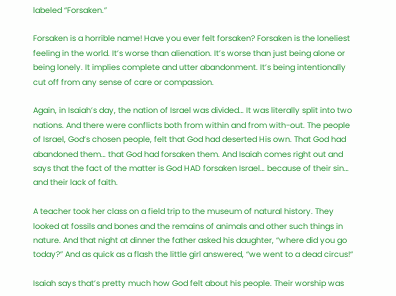labeled “Forsaken.”

Forsaken is a horrible name! Have you ever felt forsaken? Forsaken is the loneliest feeling in the world. It’s worse than alienation. It’s worse than just being alone or being lonely. It implies complete and utter abandonment. It’s being intentionally cut off from any sense of care or compassion.

Again, in Isaiah’s day, the nation of Israel was divided… It was literally split into two nations. And there were conflicts both from within and from with-out. The people of Israel, God‘s chosen people, felt that God had deserted His own. That God had abandoned them… that God had forsaken them. And Isaiah comes right out and says that the fact of the matter is God HAD forsaken Israel… because of their sin… and their lack of faith.

A teacher took her class on a field trip to the museum of natural history. They looked at fossils and bones and the remains of animals and other such things in nature. And that night at dinner the father asked his daughter, “where did you go today?” And as quick as a flash the little girl answered, “we went to a dead circus!“

Isaiah says that’s pretty much how God felt about his people. Their worship was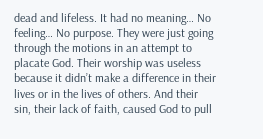dead and lifeless. It had no meaning… No feeling… No purpose. They were just going through the motions in an attempt to placate God. Their worship was useless because it didn’t make a difference in their lives or in the lives of others. And their sin, their lack of faith, caused God to pull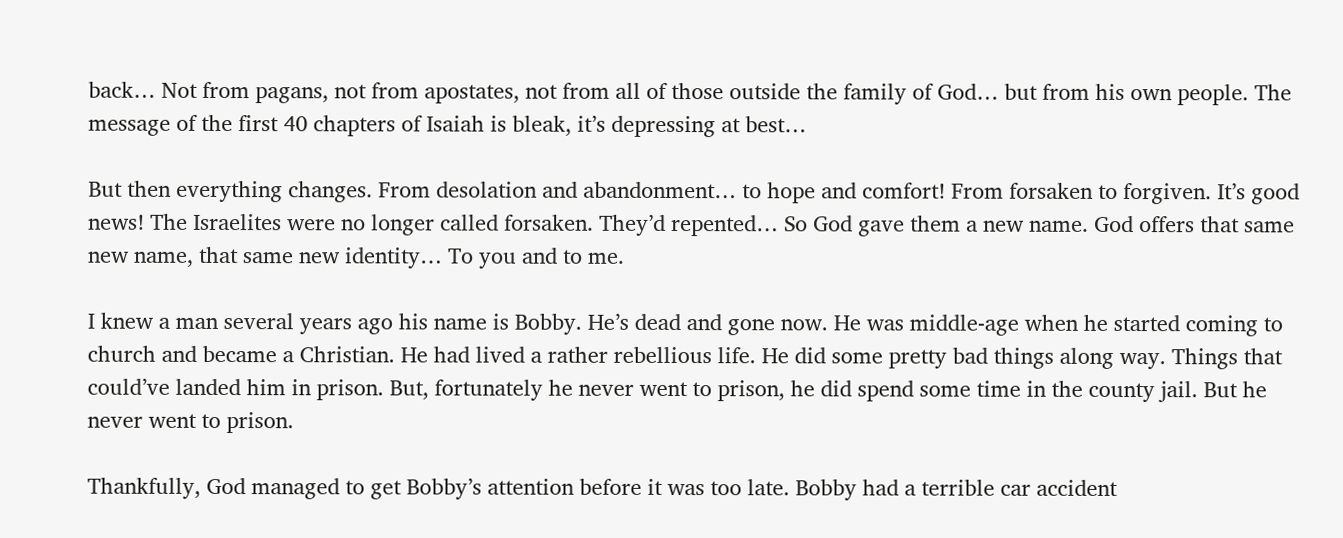back… Not from pagans, not from apostates, not from all of those outside the family of God… but from his own people. The message of the first 40 chapters of Isaiah is bleak, it’s depressing at best…

But then everything changes. From desolation and abandonment… to hope and comfort! From forsaken to forgiven. It’s good news! The Israelites were no longer called forsaken. They’d repented… So God gave them a new name. God offers that same new name, that same new identity… To you and to me.

I knew a man several years ago his name is Bobby. He’s dead and gone now. He was middle-age when he started coming to church and became a Christian. He had lived a rather rebellious life. He did some pretty bad things along way. Things that could’ve landed him in prison. But, fortunately he never went to prison, he did spend some time in the county jail. But he never went to prison.

Thankfully, God managed to get Bobby’s attention before it was too late. Bobby had a terrible car accident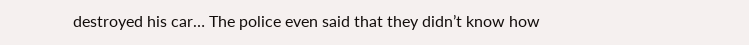destroyed his car… The police even said that they didn’t know how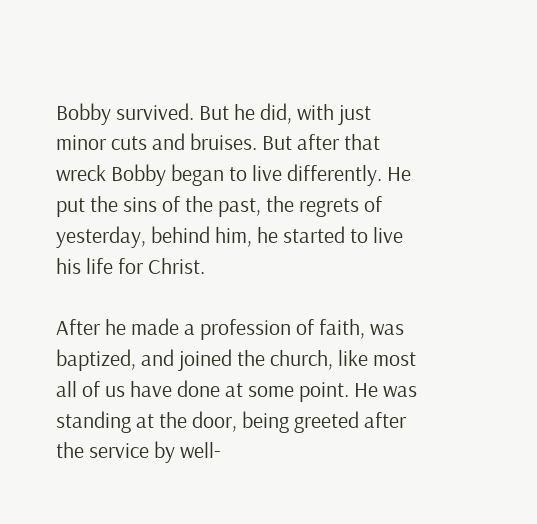Bobby survived. But he did, with just minor cuts and bruises. But after that wreck Bobby began to live differently. He put the sins of the past, the regrets of yesterday, behind him, he started to live his life for Christ.

After he made a profession of faith, was baptized, and joined the church, like most all of us have done at some point. He was standing at the door, being greeted after the service by well-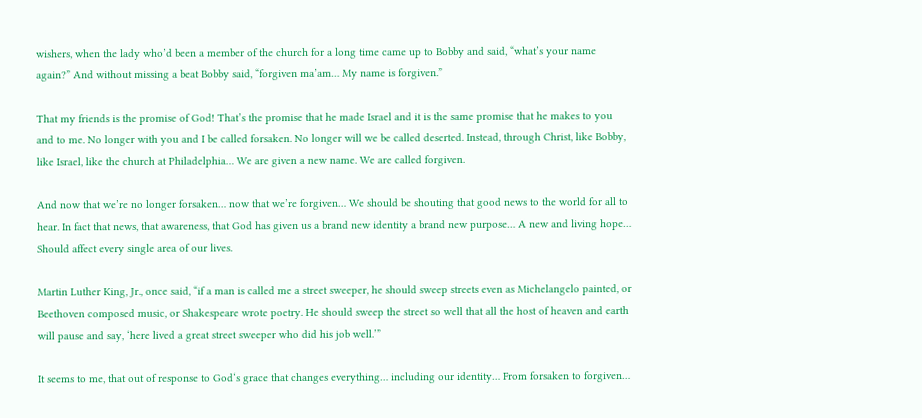wishers, when the lady who’d been a member of the church for a long time came up to Bobby and said, “what’s your name again?” And without missing a beat Bobby said, “forgiven ma’am… My name is forgiven.”

That my friends is the promise of God! That’s the promise that he made Israel and it is the same promise that he makes to you and to me. No longer with you and I be called forsaken. No longer will we be called deserted. Instead, through Christ, like Bobby, like Israel, like the church at Philadelphia… We are given a new name. We are called forgiven.

And now that we’re no longer forsaken… now that we’re forgiven… We should be shouting that good news to the world for all to hear. In fact that news, that awareness, that God has given us a brand new identity a brand new purpose… A new and living hope… Should affect every single area of our lives.

Martin Luther King, Jr., once said, “if a man is called me a street sweeper, he should sweep streets even as Michelangelo painted, or Beethoven composed music, or Shakespeare wrote poetry. He should sweep the street so well that all the host of heaven and earth will pause and say, ‘here lived a great street sweeper who did his job well.’”

It seems to me, that out of response to God‘s grace that changes everything… including our identity… From forsaken to forgiven…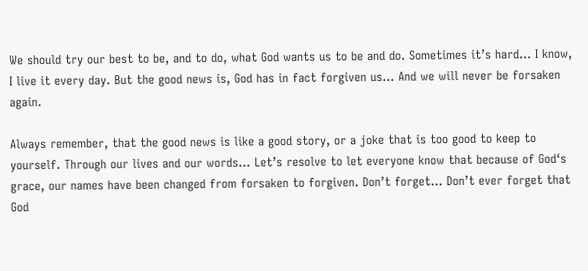We should try our best to be, and to do, what God wants us to be and do. Sometimes it’s hard… I know, I live it every day. But the good news is, God has in fact forgiven us… And we will never be forsaken again.

Always remember, that the good news is like a good story, or a joke that is too good to keep to yourself. Through our lives and our words… Let’s resolve to let everyone know that because of God‘s grace, our names have been changed from forsaken to forgiven. Don’t forget… Don’t ever forget that God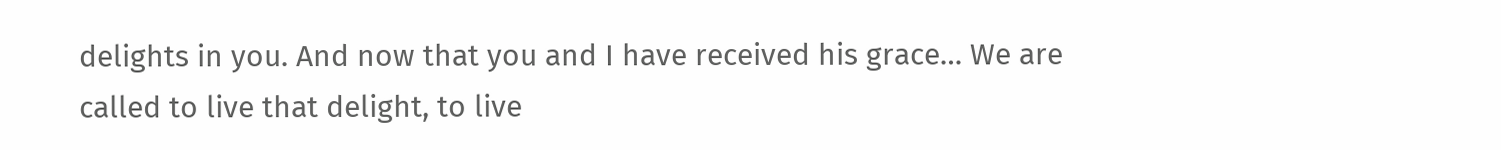delights in you. And now that you and I have received his grace… We are called to live that delight, to live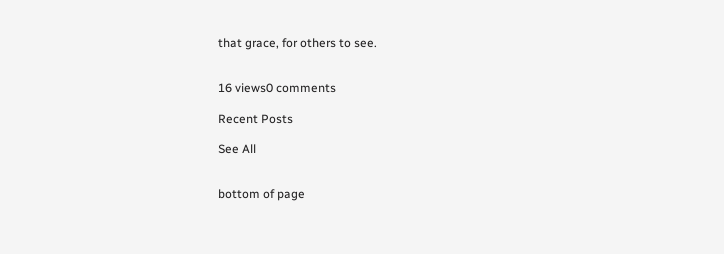that grace, for others to see.


16 views0 comments

Recent Posts

See All


bottom of page